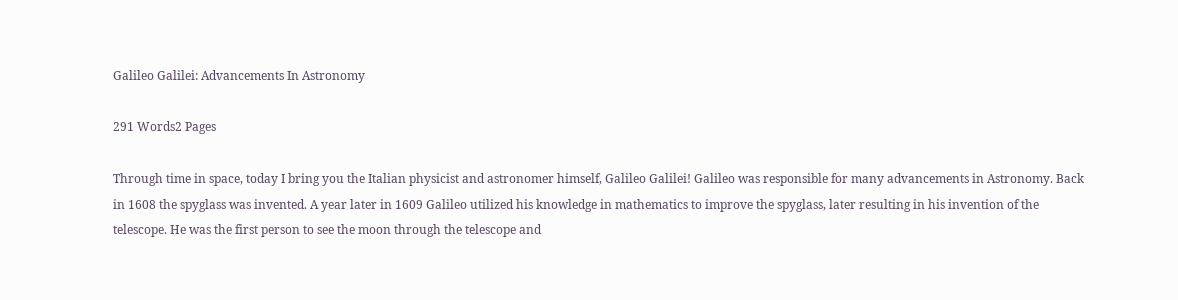Galileo Galilei: Advancements In Astronomy

291 Words2 Pages

Through time in space, today I bring you the Italian physicist and astronomer himself, Galileo Galilei! Galileo was responsible for many advancements in Astronomy. Back in 1608 the spyglass was invented. A year later in 1609 Galileo utilized his knowledge in mathematics to improve the spyglass, later resulting in his invention of the telescope. He was the first person to see the moon through the telescope and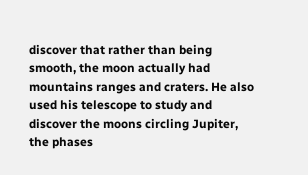discover that rather than being smooth, the moon actually had mountains ranges and craters. He also used his telescope to study and discover the moons circling Jupiter, the phases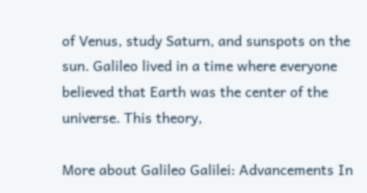of Venus, study Saturn, and sunspots on the sun. Galileo lived in a time where everyone believed that Earth was the center of the universe. This theory,

More about Galileo Galilei: Advancements In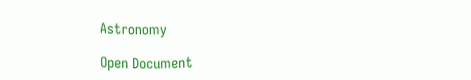Astronomy

Open Document